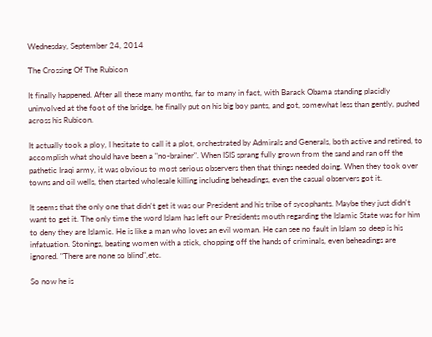Wednesday, September 24, 2014

The Crossing Of The Rubicon

It finally happened. After all these many months, far to many in fact, with Barack Obama standing placidly uninvolved at the foot of the bridge, he finally put on his big boy pants, and got, somewhat less than gently, pushed across his Rubicon.

It actually took a ploy, I hesitate to call it a plot, orchestrated by Admirals and Generals, both active and retired, to accomplish what should have been a "no-brainer". When ISIS sprang fully grown from the sand and ran off the pathetic Iraqi army, it was obvious to most serious observers then that things needed doing. When they took over towns and oil wells, then started wholesale killing including beheadings, even the casual observers got it.

It seems that the only one that didn't get it was our President and his tribe of sycophants. Maybe they just didn't want to get it. The only time the word Islam has left our Presidents mouth regarding the Islamic State was for him to deny they are Islamic. He is like a man who loves an evil woman. He can see no fault in Islam so deep is his infatuation. Stonings, beating women with a stick, chopping off the hands of criminals, even beheadings are ignored. "There are none so blind",etc.

So now he is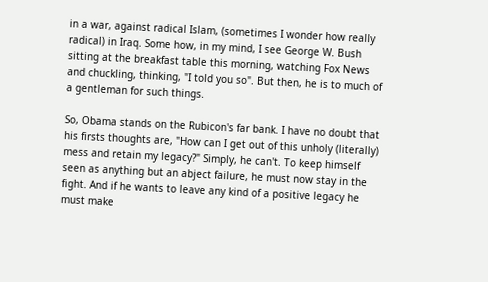in a war, against radical Islam, (sometimes I wonder how really radical) in Iraq. Some how, in my mind, I see George W. Bush sitting at the breakfast table this morning, watching Fox News and chuckling, thinking, "I told you so". But then, he is to much of a gentleman for such things.

So, Obama stands on the Rubicon's far bank. I have no doubt that his firsts thoughts are, "How can I get out of this unholy (literally) mess and retain my legacy?" Simply, he can't. To keep himself seen as anything but an abject failure, he must now stay in the fight. And if he wants to leave any kind of a positive legacy he must make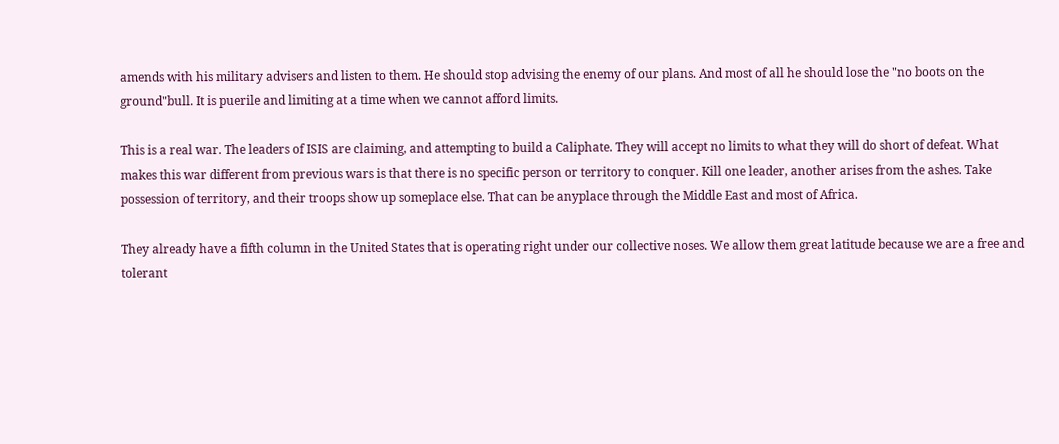amends with his military advisers and listen to them. He should stop advising the enemy of our plans. And most of all he should lose the "no boots on the ground"bull. It is puerile and limiting at a time when we cannot afford limits.

This is a real war. The leaders of ISIS are claiming, and attempting to build a Caliphate. They will accept no limits to what they will do short of defeat. What makes this war different from previous wars is that there is no specific person or territory to conquer. Kill one leader, another arises from the ashes. Take possession of territory, and their troops show up someplace else. That can be anyplace through the Middle East and most of Africa.

They already have a fifth column in the United States that is operating right under our collective noses. We allow them great latitude because we are a free and tolerant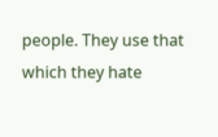people. They use that which they hate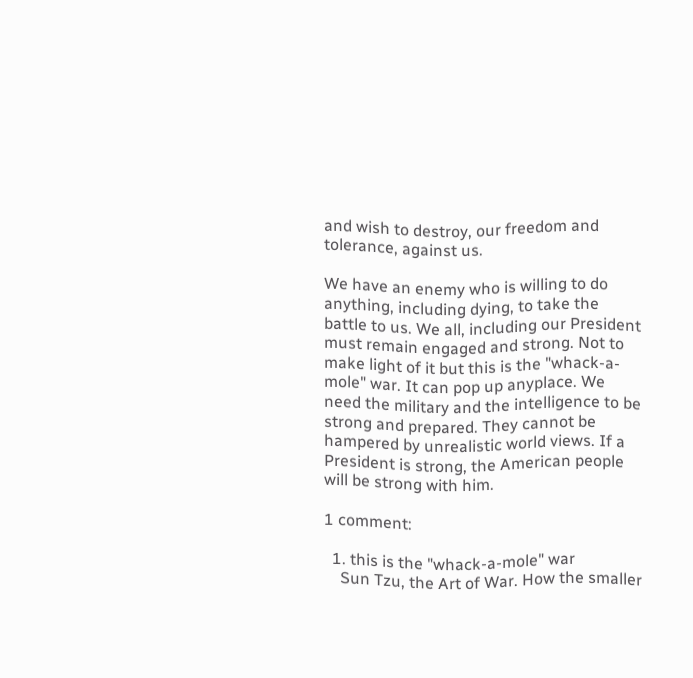and wish to destroy, our freedom and tolerance, against us.

We have an enemy who is willing to do anything, including dying, to take the battle to us. We all, including our President must remain engaged and strong. Not to make light of it but this is the "whack-a-mole" war. It can pop up anyplace. We need the military and the intelligence to be strong and prepared. They cannot be hampered by unrealistic world views. If a President is strong, the American people will be strong with him.

1 comment:

  1. this is the "whack-a-mole" war
    Sun Tzu, the Art of War. How the smaller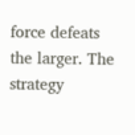force defeats the larger. The strategy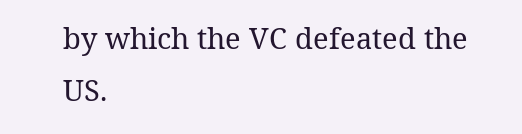by which the VC defeated the US.